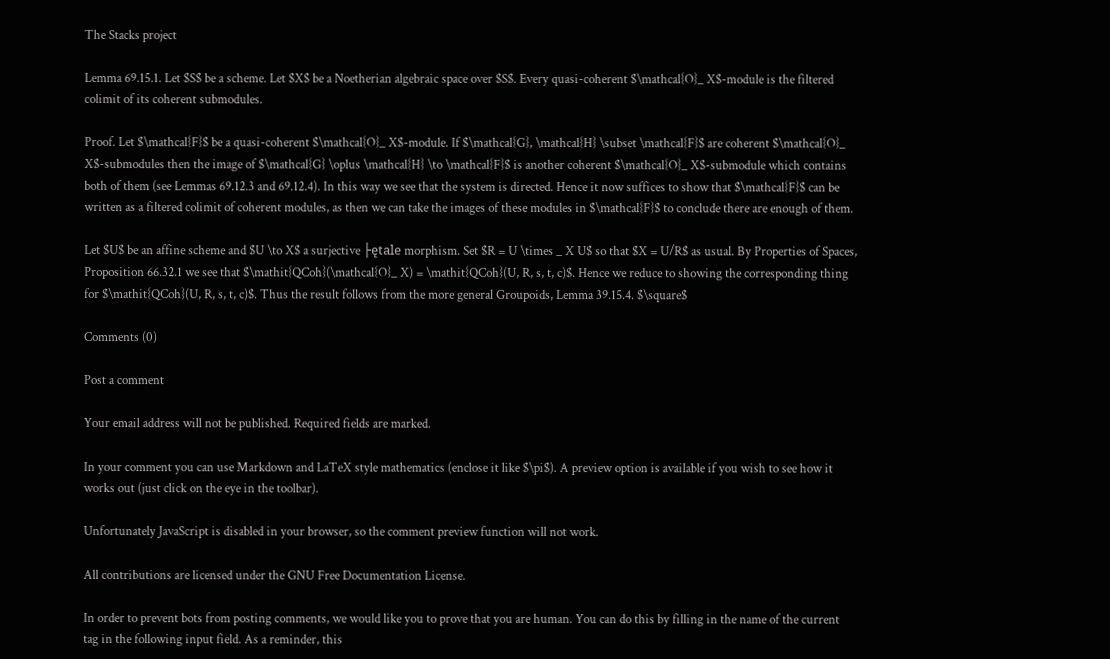The Stacks project

Lemma 69.15.1. Let $S$ be a scheme. Let $X$ be a Noetherian algebraic space over $S$. Every quasi-coherent $\mathcal{O}_ X$-module is the filtered colimit of its coherent submodules.

Proof. Let $\mathcal{F}$ be a quasi-coherent $\mathcal{O}_ X$-module. If $\mathcal{G}, \mathcal{H} \subset \mathcal{F}$ are coherent $\mathcal{O}_ X$-submodules then the image of $\mathcal{G} \oplus \mathcal{H} \to \mathcal{F}$ is another coherent $\mathcal{O}_ X$-submodule which contains both of them (see Lemmas 69.12.3 and 69.12.4). In this way we see that the system is directed. Hence it now suffices to show that $\mathcal{F}$ can be written as a filtered colimit of coherent modules, as then we can take the images of these modules in $\mathcal{F}$ to conclude there are enough of them.

Let $U$ be an affine scheme and $U \to X$ a surjective ├ętale morphism. Set $R = U \times _ X U$ so that $X = U/R$ as usual. By Properties of Spaces, Proposition 66.32.1 we see that $\mathit{QCoh}(\mathcal{O}_ X) = \mathit{QCoh}(U, R, s, t, c)$. Hence we reduce to showing the corresponding thing for $\mathit{QCoh}(U, R, s, t, c)$. Thus the result follows from the more general Groupoids, Lemma 39.15.4. $\square$

Comments (0)

Post a comment

Your email address will not be published. Required fields are marked.

In your comment you can use Markdown and LaTeX style mathematics (enclose it like $\pi$). A preview option is available if you wish to see how it works out (just click on the eye in the toolbar).

Unfortunately JavaScript is disabled in your browser, so the comment preview function will not work.

All contributions are licensed under the GNU Free Documentation License.

In order to prevent bots from posting comments, we would like you to prove that you are human. You can do this by filling in the name of the current tag in the following input field. As a reminder, this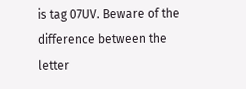is tag 07UV. Beware of the difference between the letter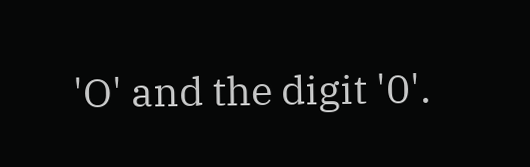'O' and the digit '0'.